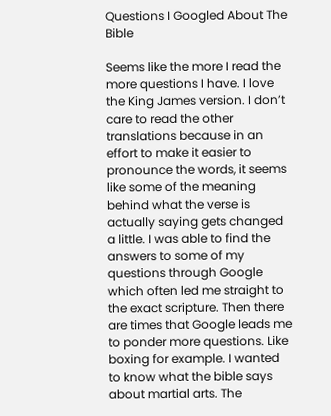Questions I Googled About The Bible

Seems like the more I read the more questions I have. I love the King James version. I don’t care to read the other translations because in an effort to make it easier to pronounce the words, it seems like some of the meaning behind what the verse is actually saying gets changed a little. I was able to find the answers to some of my questions through Google which often led me straight to the exact scripture. Then there are times that Google leads me to ponder more questions. Like boxing for example. I wanted to know what the bible says about martial arts. The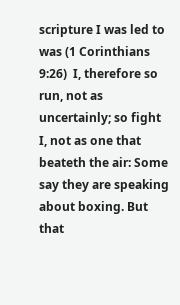scripture I was led to was (1 Corinthians 9:26)  I, therefore so run, not as uncertainly; so fight I, not as one that beateth the air: Some say they are speaking about boxing. But that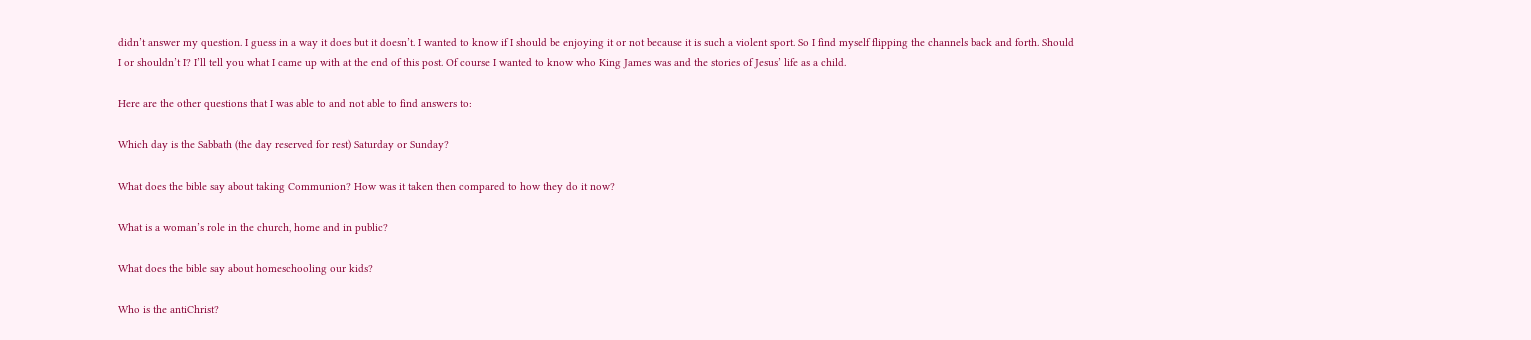didn’t answer my question. I guess in a way it does but it doesn’t. I wanted to know if I should be enjoying it or not because it is such a violent sport. So I find myself flipping the channels back and forth. Should I or shouldn’t I? I’ll tell you what I came up with at the end of this post. Of course I wanted to know who King James was and the stories of Jesus’ life as a child.

Here are the other questions that I was able to and not able to find answers to:

Which day is the Sabbath (the day reserved for rest) Saturday or Sunday?

What does the bible say about taking Communion? How was it taken then compared to how they do it now?

What is a woman’s role in the church, home and in public?

What does the bible say about homeschooling our kids?

Who is the antiChrist?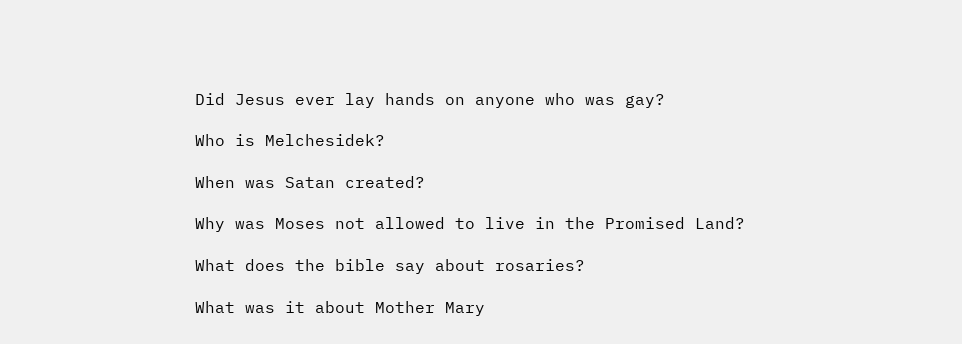Did Jesus ever lay hands on anyone who was gay?

Who is Melchesidek?

When was Satan created?

Why was Moses not allowed to live in the Promised Land?

What does the bible say about rosaries?

What was it about Mother Mary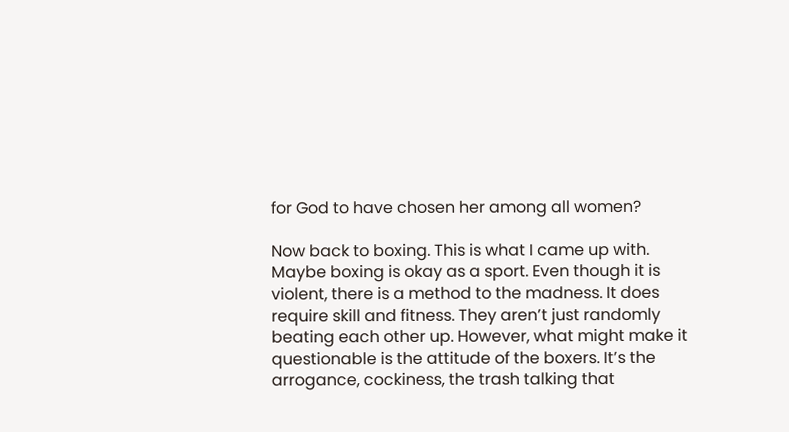for God to have chosen her among all women?

Now back to boxing. This is what I came up with.  Maybe boxing is okay as a sport. Even though it is violent, there is a method to the madness. It does require skill and fitness. They aren’t just randomly beating each other up. However, what might make it questionable is the attitude of the boxers. It’s the arrogance, cockiness, the trash talking that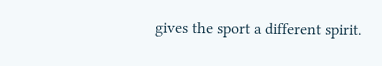gives the sport a different spirit.